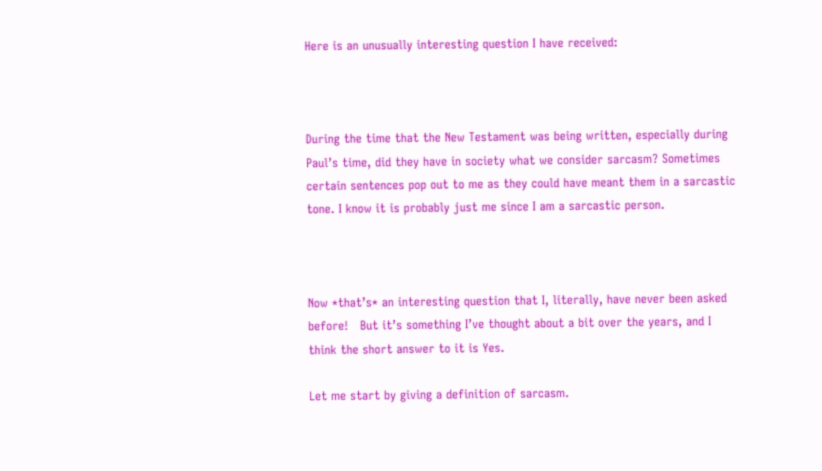Here is an unusually interesting question I have received:



During the time that the New Testament was being written, especially during Paul’s time, did they have in society what we consider sarcasm? Sometimes certain sentences pop out to me as they could have meant them in a sarcastic tone. I know it is probably just me since I am a sarcastic person.



Now *that’s* an interesting question that I, literally, have never been asked before!   But it’s something I’ve thought about a bit over the years, and I think the short answer to it is Yes.

Let me start by giving a definition of sarcasm.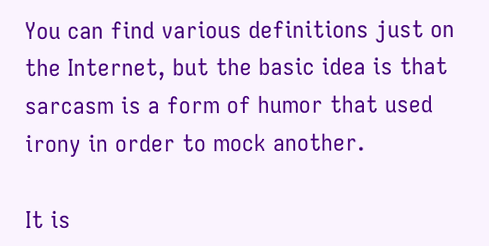You can find various definitions just on the Internet, but the basic idea is that sarcasm is a form of humor that used irony in order to mock another.

It is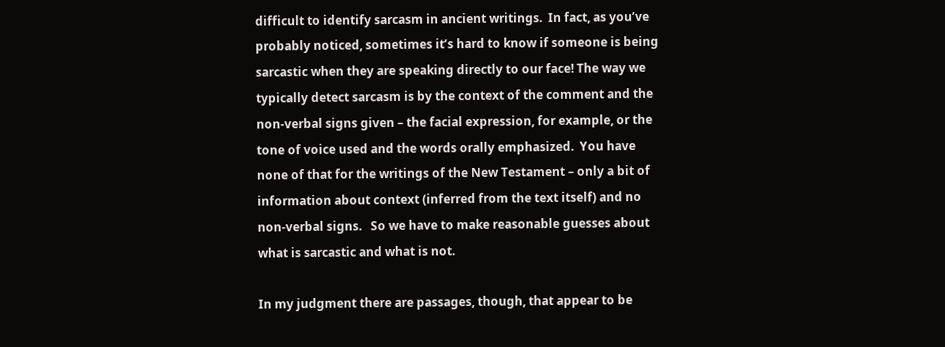difficult to identify sarcasm in ancient writings.  In fact, as you’ve probably noticed, sometimes it’s hard to know if someone is being sarcastic when they are speaking directly to our face! The way we typically detect sarcasm is by the context of the comment and the non-verbal signs given – the facial expression, for example, or the tone of voice used and the words orally emphasized.  You have none of that for the writings of the New Testament – only a bit of information about context (inferred from the text itself) and no non-verbal signs.   So we have to make reasonable guesses about what is sarcastic and what is not.

In my judgment there are passages, though, that appear to be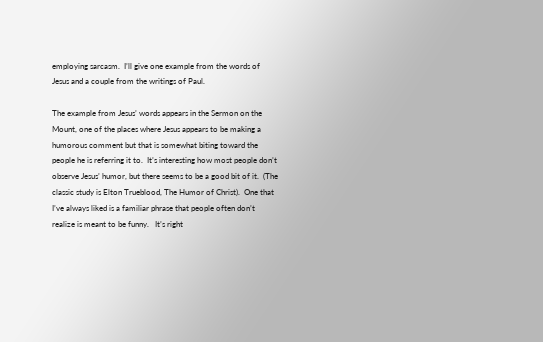employing sarcasm.  I’ll give one example from the words of Jesus and a couple from the writings of Paul.

The example from Jesus’ words appears in the Sermon on the Mount, one of the places where Jesus appears to be making a humorous comment but that is somewhat biting toward the people he is referring it to.  It’s interesting how most people don’t observe Jesus’ humor, but there seems to be a good bit of it.  (The classic study is Elton Trueblood, The Humor of Christ).  One that I’ve always liked is a familiar phrase that people often don’t realize is meant to be funny.   It’s right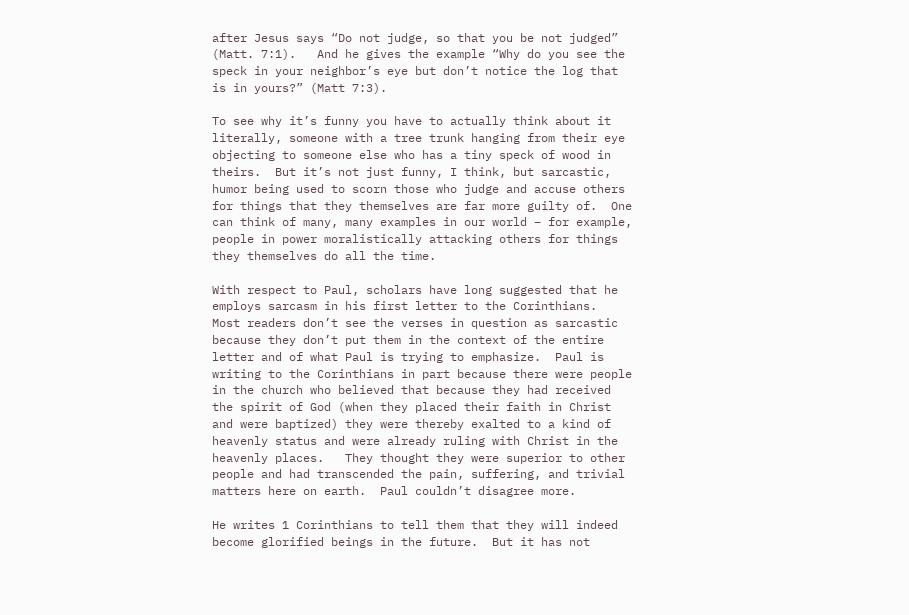after Jesus says “Do not judge, so that you be not judged”  (Matt. 7:1).   And he gives the example “Why do you see the speck in your neighbor’s eye but don’t notice the log that is in yours?” (Matt 7:3).

To see why it’s funny you have to actually think about it literally, someone with a tree trunk hanging from their eye objecting to someone else who has a tiny speck of wood in theirs.  But it’s not just funny, I think, but sarcastic, humor being used to scorn those who judge and accuse others for things that they themselves are far more guilty of.  One can think of many, many examples in our world – for example, people in power moralistically attacking others for things they themselves do all the time.

With respect to Paul, scholars have long suggested that he employs sarcasm in his first letter to the Corinthians.  Most readers don’t see the verses in question as sarcastic because they don’t put them in the context of the entire letter and of what Paul is trying to emphasize.  Paul is writing to the Corinthians in part because there were people in the church who believed that because they had received the spirit of God (when they placed their faith in Christ and were baptized) they were thereby exalted to a kind of heavenly status and were already ruling with Christ in the heavenly places.   They thought they were superior to other people and had transcended the pain, suffering, and trivial matters here on earth.  Paul couldn’t disagree more.

He writes 1 Corinthians to tell them that they will indeed become glorified beings in the future.  But it has not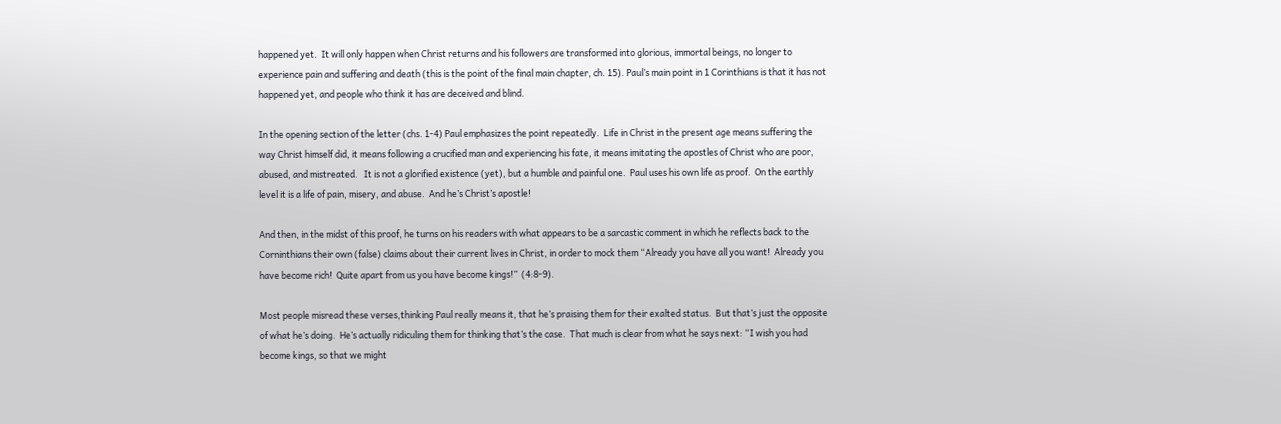happened yet.  It will only happen when Christ returns and his followers are transformed into glorious, immortal beings, no longer to experience pain and suffering and death (this is the point of the final main chapter, ch. 15). Paul’s main point in 1 Corinthians is that it has not happened yet, and people who think it has are deceived and blind.

In the opening section of the letter (chs. 1-4) Paul emphasizes the point repeatedly.  Life in Christ in the present age means suffering the way Christ himself did, it means following a crucified man and experiencing his fate, it means imitating the apostles of Christ who are poor, abused, and mistreated.   It is not a glorified existence (yet), but a humble and painful one.  Paul uses his own life as proof.  On the earthly level it is a life of pain, misery, and abuse.  And he’s Christ’s apostle!

And then, in the midst of this proof, he turns on his readers with what appears to be a sarcastic comment in which he reflects back to the Corninthians their own (false) claims about their current lives in Christ, in order to mock them “Already you have all you want!  Already you have become rich!  Quite apart from us you have become kings!”  (4:8-9).

Most people misread these verses,thinking Paul really means it, that he’s praising them for their exalted status.  But that’s just the opposite of what he’s doing.  He’s actually ridiculing them for thinking that’s the case.  That much is clear from what he says next: “I wish you had become kings, so that we might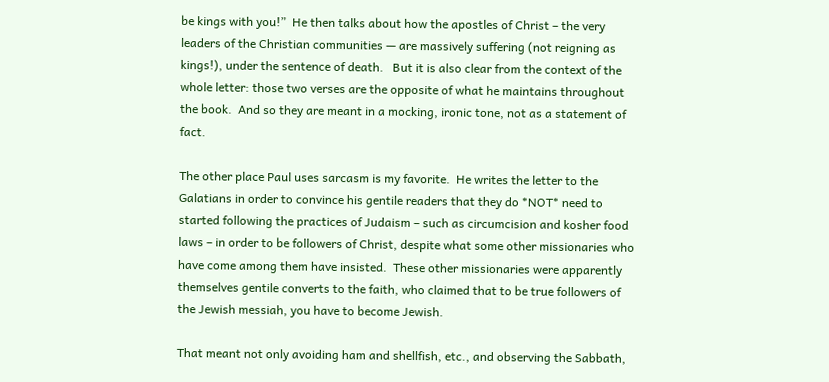be kings with you!”  He then talks about how the apostles of Christ – the very leaders of the Christian communities — are massively suffering (not reigning as kings!), under the sentence of death.   But it is also clear from the context of the whole letter: those two verses are the opposite of what he maintains throughout the book.  And so they are meant in a mocking, ironic tone, not as a statement of fact.

The other place Paul uses sarcasm is my favorite.  He writes the letter to the Galatians in order to convince his gentile readers that they do *NOT* need to started following the practices of Judaism – such as circumcision and kosher food laws – in order to be followers of Christ, despite what some other missionaries who have come among them have insisted.  These other missionaries were apparently themselves gentile converts to the faith, who claimed that to be true followers of the Jewish messiah, you have to become Jewish.

That meant not only avoiding ham and shellfish, etc., and observing the Sabbath,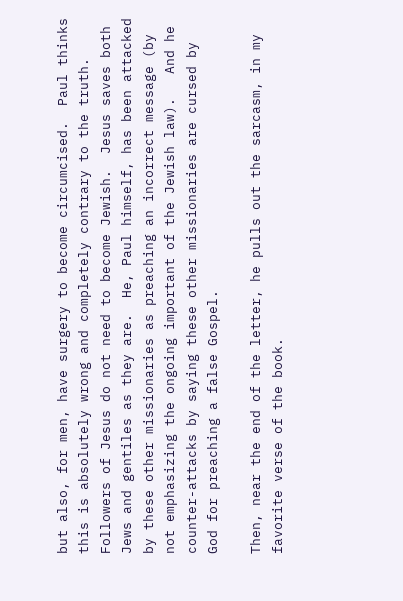but also, for men, have surgery to become circumcised.  Paul thinks this is absolutely wrong and completely contrary to the truth.  Followers of Jesus do not need to become Jewish.  Jesus saves both Jews and gentiles as they are.  He, Paul himself, has been attacked by these other missionaries as preaching an incorrect message (by not emphasizing the ongoing important of the Jewish law).   And he counter-attacks by saying these other missionaries are cursed by God for preaching a false Gospel.

Then, near the end of the letter, he pulls out the sarcasm, in my favorite verse of the book.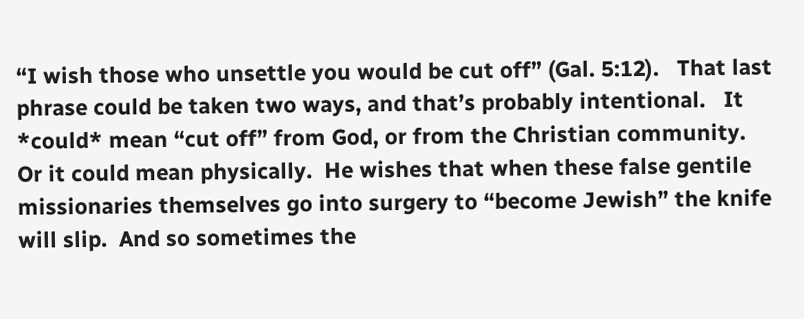“I wish those who unsettle you would be cut off” (Gal. 5:12).   That last phrase could be taken two ways, and that’s probably intentional.   It *could* mean “cut off” from God, or from the Christian community.  Or it could mean physically.  He wishes that when these false gentile missionaries themselves go into surgery to “become Jewish” the knife will slip.  And so sometimes the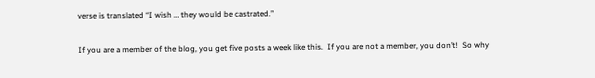verse is translated “I wish … they would be castrated.”


If you are a member of the blog, you get five posts a week like this.  If you are not a member, you don’t!  So why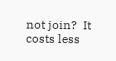not join?  It costs less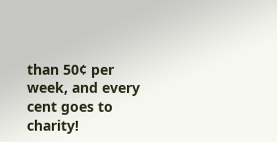than 50¢ per week, and every cent goes to charity!